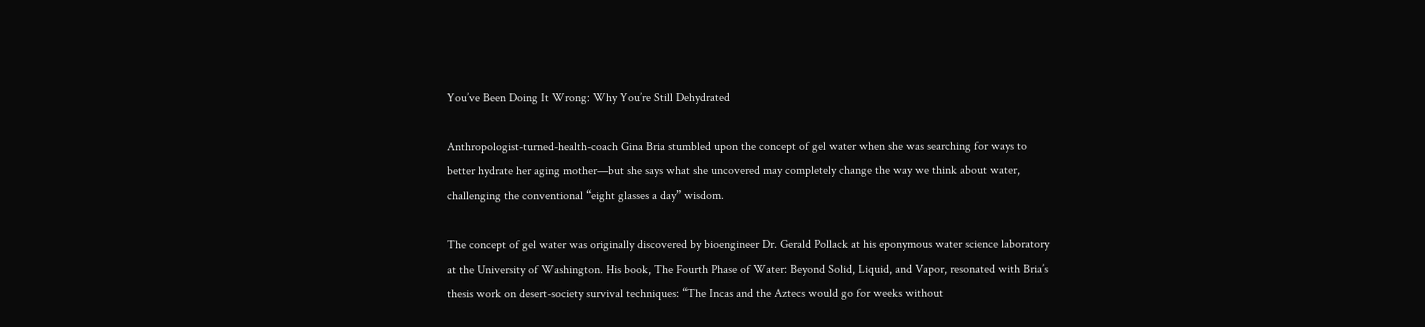You’ve Been Doing It Wrong: Why You’re Still Dehydrated

Anthropologist-turned-health-coach Gina Bria stumbled upon the concept of gel water when she was searching for ways to better hydrate her aging mother—but she says what she uncovered may completely change the way we think about water, challenging the conventional “eight glasses a day” wisdom.

The concept of gel water was originally discovered by bioengineer Dr. Gerald Pollack at his eponymous water science laboratory at the University of Washington. His book, The Fourth Phase of Water: Beyond Solid, Liquid, and Vapor, resonated with Bria’s thesis work on desert-society survival techniques: “The Incas and the Aztecs would go for weeks without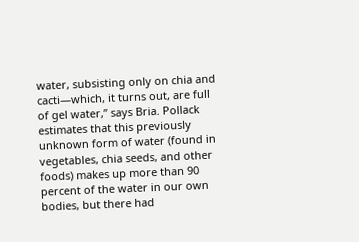water, subsisting only on chia and cacti—which, it turns out, are full of gel water,” says Bria. Pollack estimates that this previously unknown form of water (found in vegetables, chia seeds, and other foods) makes up more than 90 percent of the water in our own bodies, but there had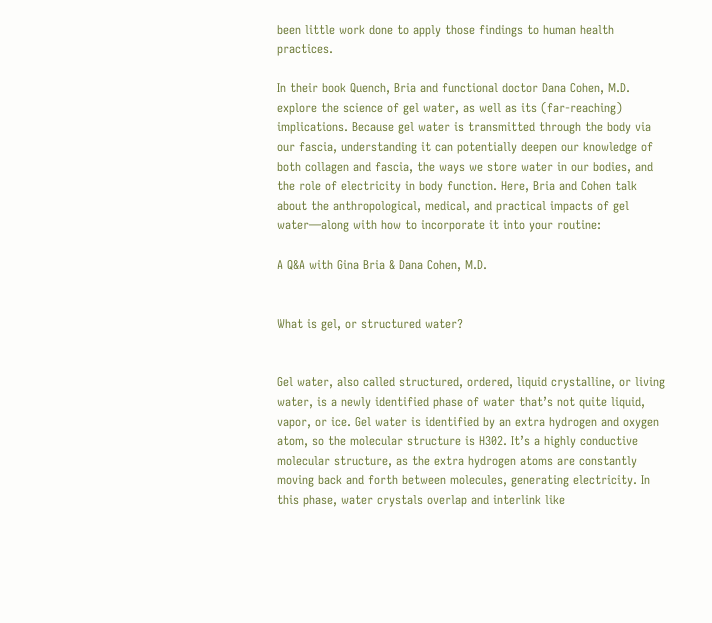been little work done to apply those findings to human health practices.

In their book Quench, Bria and functional doctor Dana Cohen, M.D. explore the science of gel water, as well as its (far-reaching) implications. Because gel water is transmitted through the body via our fascia, understanding it can potentially deepen our knowledge of both collagen and fascia, the ways we store water in our bodies, and the role of electricity in body function. Here, Bria and Cohen talk about the anthropological, medical, and practical impacts of gel water—along with how to incorporate it into your routine:

A Q&A with Gina Bria & Dana Cohen, M.D.


What is gel, or structured water?


Gel water, also called structured, ordered, liquid crystalline, or living water, is a newly identified phase of water that’s not quite liquid, vapor, or ice. Gel water is identified by an extra hydrogen and oxygen atom, so the molecular structure is H302. It’s a highly conductive molecular structure, as the extra hydrogen atoms are constantly moving back and forth between molecules, generating electricity. In this phase, water crystals overlap and interlink like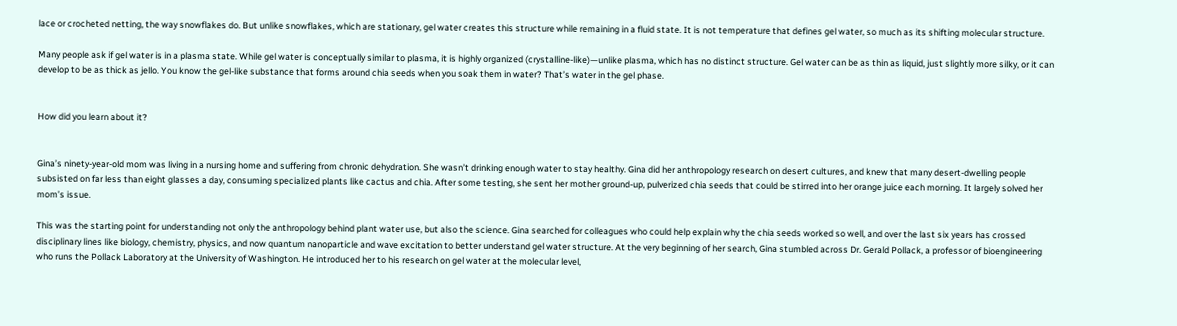lace or crocheted netting, the way snowflakes do. But unlike snowflakes, which are stationary, gel water creates this structure while remaining in a fluid state. It is not temperature that defines gel water, so much as its shifting molecular structure.

Many people ask if gel water is in a plasma state. While gel water is conceptually similar to plasma, it is highly organized (crystalline-like)—unlike plasma, which has no distinct structure. Gel water can be as thin as liquid, just slightly more silky, or it can develop to be as thick as jello. You know the gel-like substance that forms around chia seeds when you soak them in water? That’s water in the gel phase.


How did you learn about it?


Gina’s ninety-year-old mom was living in a nursing home and suffering from chronic dehydration. She wasn’t drinking enough water to stay healthy. Gina did her anthropology research on desert cultures, and knew that many desert-dwelling people subsisted on far less than eight glasses a day, consuming specialized plants like cactus and chia. After some testing, she sent her mother ground-up, pulverized chia seeds that could be stirred into her orange juice each morning. It largely solved her mom’s issue.

This was the starting point for understanding not only the anthropology behind plant water use, but also the science. Gina searched for colleagues who could help explain why the chia seeds worked so well, and over the last six years has crossed disciplinary lines like biology, chemistry, physics, and now quantum nanoparticle and wave excitation to better understand gel water structure. At the very beginning of her search, Gina stumbled across Dr. Gerald Pollack, a professor of bioengineering who runs the Pollack Laboratory at the University of Washington. He introduced her to his research on gel water at the molecular level,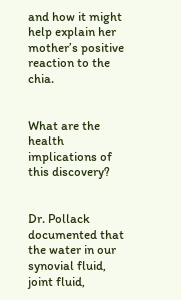and how it might help explain her mother’s positive reaction to the chia.


What are the health implications of this discovery?


Dr. Pollack documented that the water in our synovial fluid, joint fluid,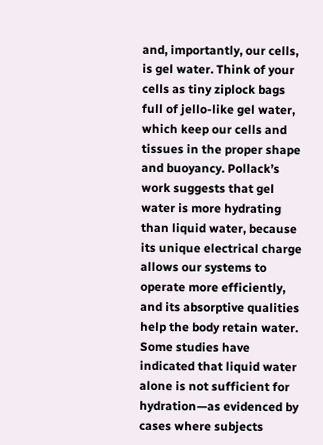and, importantly, our cells, is gel water. Think of your cells as tiny ziplock bags full of jello-like gel water, which keep our cells and tissues in the proper shape and buoyancy. Pollack’s work suggests that gel water is more hydrating than liquid water, because its unique electrical charge allows our systems to operate more efficiently, and its absorptive qualities help the body retain water. Some studies have indicated that liquid water alone is not sufficient for hydration—as evidenced by cases where subjects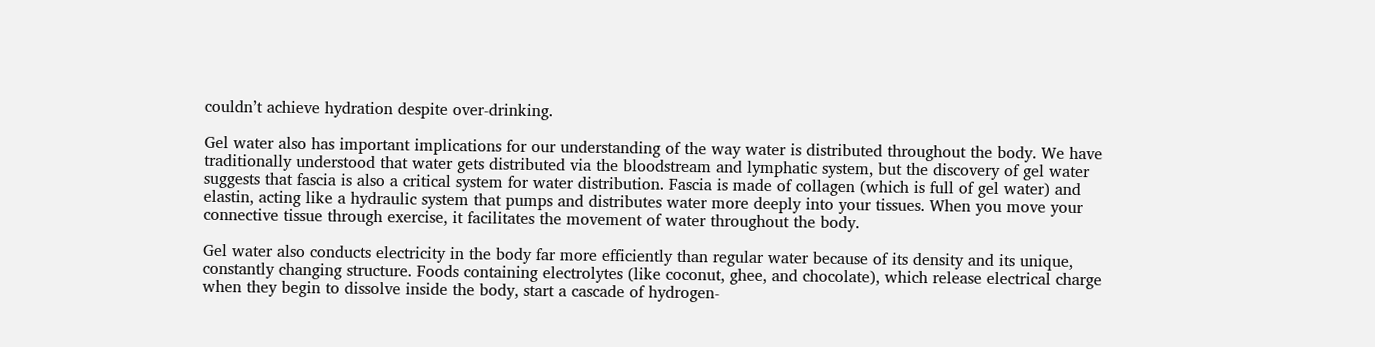couldn’t achieve hydration despite over-drinking.

Gel water also has important implications for our understanding of the way water is distributed throughout the body. We have traditionally understood that water gets distributed via the bloodstream and lymphatic system, but the discovery of gel water suggests that fascia is also a critical system for water distribution. Fascia is made of collagen (which is full of gel water) and elastin, acting like a hydraulic system that pumps and distributes water more deeply into your tissues. When you move your connective tissue through exercise, it facilitates the movement of water throughout the body.

Gel water also conducts electricity in the body far more efficiently than regular water because of its density and its unique, constantly changing structure. Foods containing electrolytes (like coconut, ghee, and chocolate), which release electrical charge when they begin to dissolve inside the body, start a cascade of hydrogen-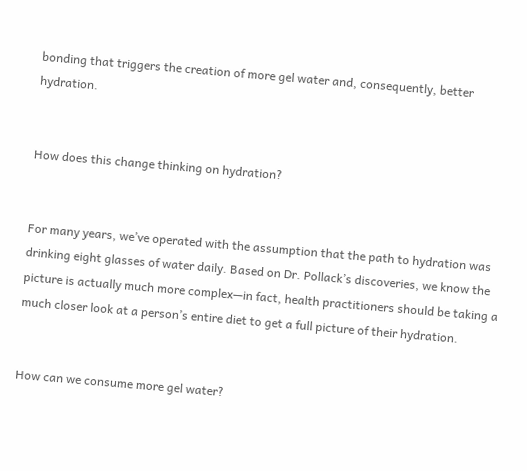bonding that triggers the creation of more gel water and, consequently, better hydration.


How does this change thinking on hydration?


For many years, we’ve operated with the assumption that the path to hydration was drinking eight glasses of water daily. Based on Dr. Pollack’s discoveries, we know the picture is actually much more complex—in fact, health practitioners should be taking a much closer look at a person’s entire diet to get a full picture of their hydration.


How can we consume more gel water?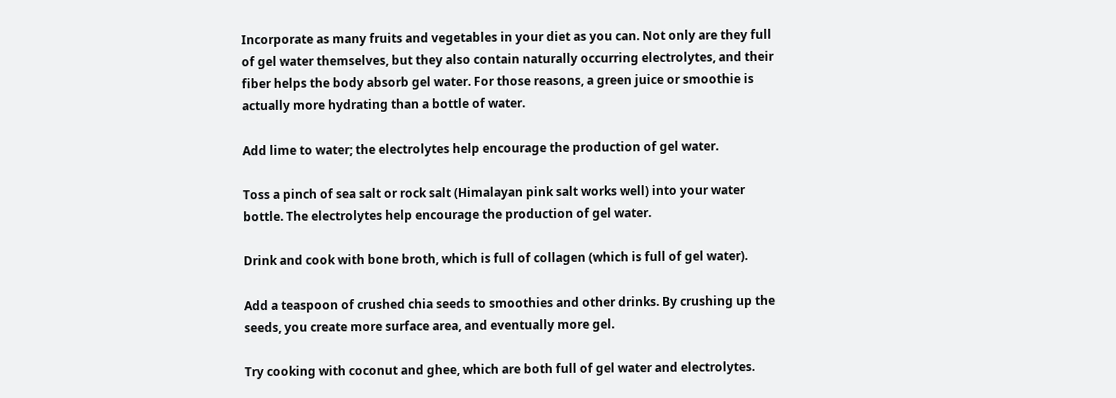Incorporate as many fruits and vegetables in your diet as you can. Not only are they full of gel water themselves, but they also contain naturally occurring electrolytes, and their fiber helps the body absorb gel water. For those reasons, a green juice or smoothie is actually more hydrating than a bottle of water.

Add lime to water; the electrolytes help encourage the production of gel water.

Toss a pinch of sea salt or rock salt (Himalayan pink salt works well) into your water bottle. The electrolytes help encourage the production of gel water.

Drink and cook with bone broth, which is full of collagen (which is full of gel water).

Add a teaspoon of crushed chia seeds to smoothies and other drinks. By crushing up the seeds, you create more surface area, and eventually more gel.

Try cooking with coconut and ghee, which are both full of gel water and electrolytes.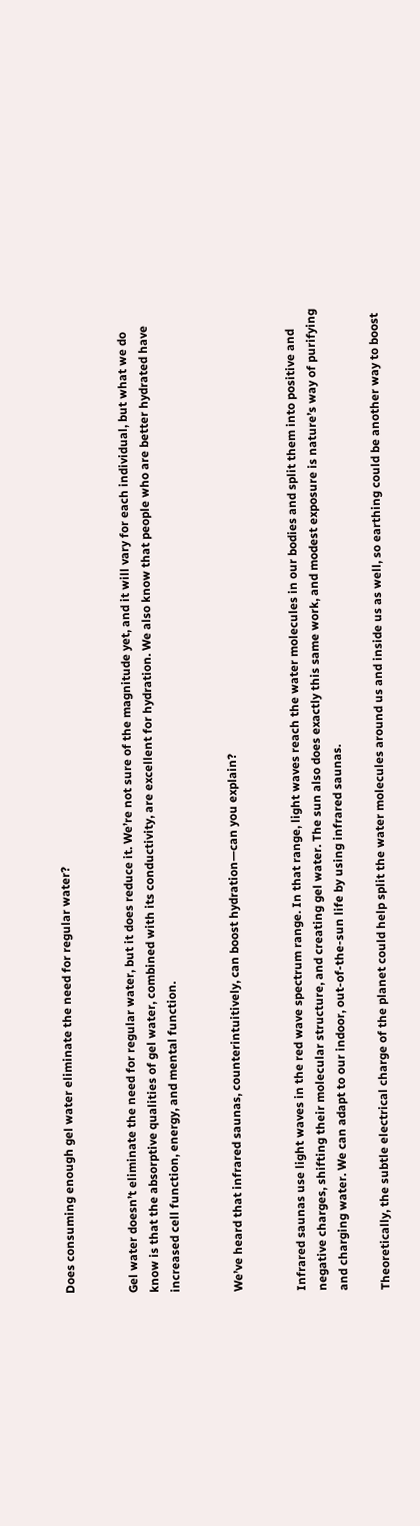Does consuming enough gel water eliminate the need for regular water?


Gel water doesn’t eliminate the need for regular water, but it does reduce it. We’re not sure of the magnitude yet, and it will vary for each individual, but what we do know is that the absorptive qualities of gel water, combined with its conductivity, are excellent for hydration. We also know that people who are better hydrated have increased cell function, energy, and mental function.


We’ve heard that infrared saunas, counterintuitively, can boost hydration—can you explain?


Infrared saunas use light waves in the red wave spectrum range. In that range, light waves reach the water molecules in our bodies and split them into positive and negative charges, shifting their molecular structure, and creating gel water. The sun also does exactly this same work, and modest exposure is nature’s way of purifying and charging water. We can adapt to our indoor, out-of-the-sun life by using infrared saunas.

Theoretically, the subtle electrical charge of the planet could help split the water molecules around us and inside us as well, so earthing could be another way to boost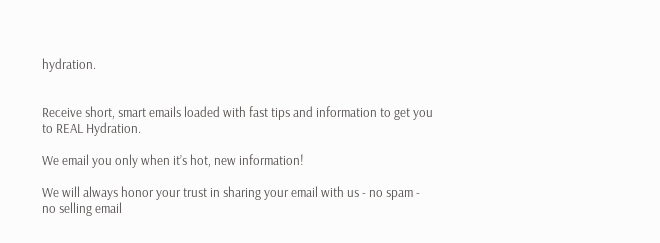hydration.


Receive short, smart emails loaded with fast tips and information to get you to REAL Hydration.

We email you only when it’s hot, new information!

We will always honor your trust in sharing your email with us - no spam - no selling email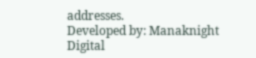addresses.
Developed by: Manaknight Digital